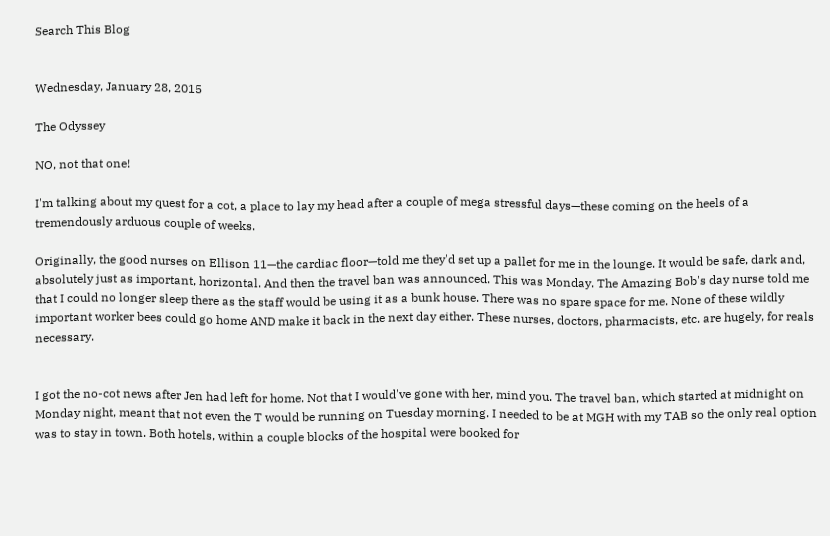Search This Blog


Wednesday, January 28, 2015

The Odyssey

NO, not that one!

I'm talking about my quest for a cot, a place to lay my head after a couple of mega stressful days—these coming on the heels of a tremendously arduous couple of weeks.

Originally, the good nurses on Ellison 11—the cardiac floor—told me they'd set up a pallet for me in the lounge. It would be safe, dark and, absolutely just as important, horizontal. And then the travel ban was announced. This was Monday. The Amazing Bob's day nurse told me that I could no longer sleep there as the staff would be using it as a bunk house. There was no spare space for me. None of these wildly important worker bees could go home AND make it back in the next day either. These nurses, doctors, pharmacists, etc. are hugely, for reals necessary.


I got the no-cot news after Jen had left for home. Not that I would've gone with her, mind you. The travel ban, which started at midnight on Monday night, meant that not even the T would be running on Tuesday morning. I needed to be at MGH with my TAB so the only real option was to stay in town. Both hotels, within a couple blocks of the hospital were booked for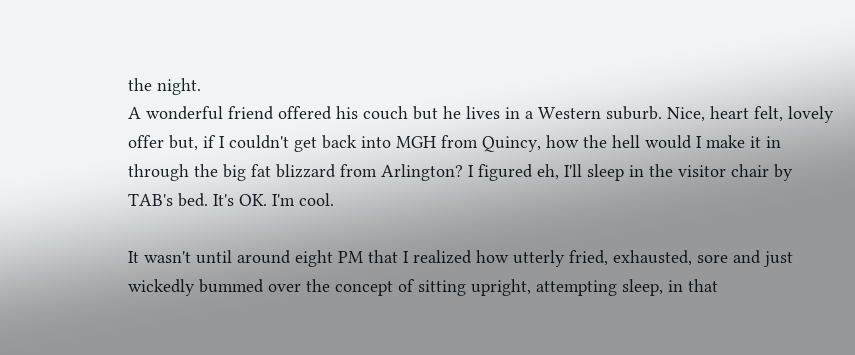the night.
A wonderful friend offered his couch but he lives in a Western suburb. Nice, heart felt, lovely offer but, if I couldn't get back into MGH from Quincy, how the hell would I make it in through the big fat blizzard from Arlington? I figured eh, I'll sleep in the visitor chair by TAB's bed. It's OK. I'm cool.

It wasn't until around eight PM that I realized how utterly fried, exhausted, sore and just wickedly bummed over the concept of sitting upright, attempting sleep, in that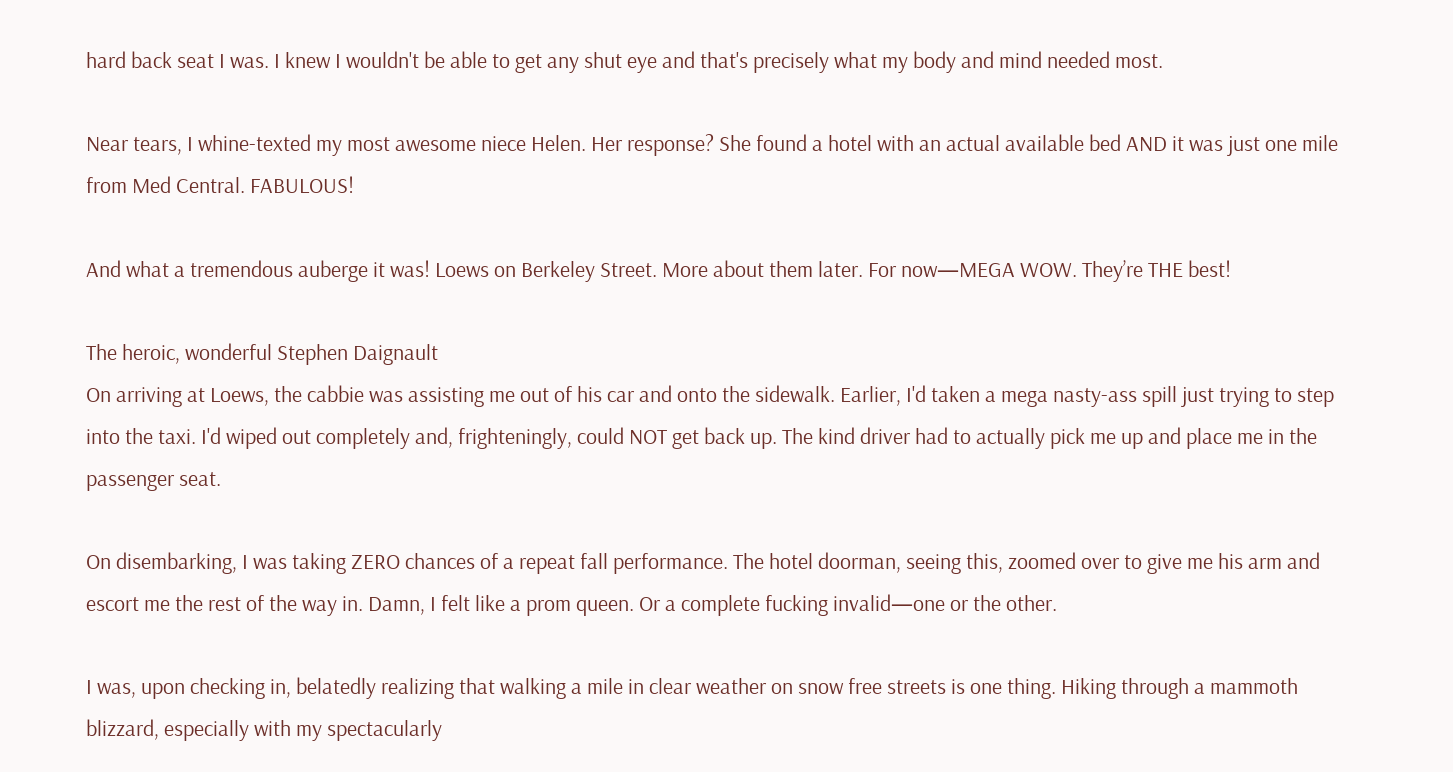hard back seat I was. I knew I wouldn't be able to get any shut eye and that's precisely what my body and mind needed most.

Near tears, I whine-texted my most awesome niece Helen. Her response? She found a hotel with an actual available bed AND it was just one mile from Med Central. FABULOUS!

And what a tremendous auberge it was! Loews on Berkeley Street. More about them later. For now—MEGA WOW. They’re THE best!

The heroic, wonderful Stephen Daignault
On arriving at Loews, the cabbie was assisting me out of his car and onto the sidewalk. Earlier, I'd taken a mega nasty-ass spill just trying to step into the taxi. I'd wiped out completely and, frighteningly, could NOT get back up. The kind driver had to actually pick me up and place me in the passenger seat.

On disembarking, I was taking ZERO chances of a repeat fall performance. The hotel doorman, seeing this, zoomed over to give me his arm and escort me the rest of the way in. Damn, I felt like a prom queen. Or a complete fucking invalid—one or the other.

I was, upon checking in, belatedly realizing that walking a mile in clear weather on snow free streets is one thing. Hiking through a mammoth blizzard, especially with my spectacularly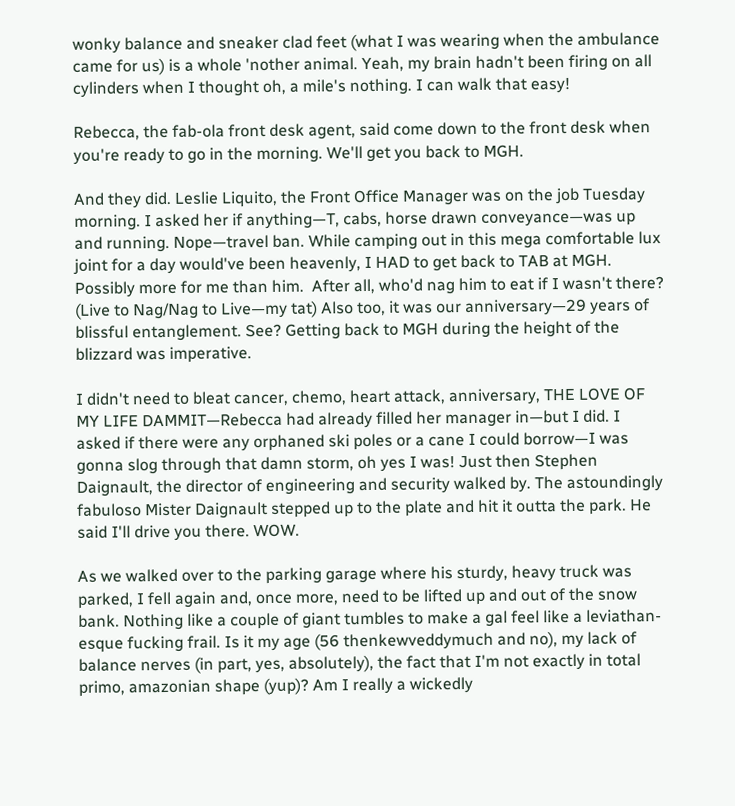wonky balance and sneaker clad feet (what I was wearing when the ambulance came for us) is a whole 'nother animal. Yeah, my brain hadn't been firing on all cylinders when I thought oh, a mile's nothing. I can walk that easy!

Rebecca, the fab-ola front desk agent, said come down to the front desk when you're ready to go in the morning. We'll get you back to MGH.

And they did. Leslie Liquito, the Front Office Manager was on the job Tuesday morning. I asked her if anything—T, cabs, horse drawn conveyance—was up and running. Nope—travel ban. While camping out in this mega comfortable lux joint for a day would've been heavenly, I HAD to get back to TAB at MGH. Possibly more for me than him.  After all, who'd nag him to eat if I wasn't there?  (Live to Nag/Nag to Live—my tat) Also too, it was our anniversary—29 years of blissful entanglement. See? Getting back to MGH during the height of the blizzard was imperative.

I didn't need to bleat cancer, chemo, heart attack, anniversary, THE LOVE OF MY LIFE DAMMIT—Rebecca had already filled her manager in—but I did. I asked if there were any orphaned ski poles or a cane I could borrow—I was gonna slog through that damn storm, oh yes I was! Just then Stephen Daignault, the director of engineering and security walked by. The astoundingly fabuloso Mister Daignault stepped up to the plate and hit it outta the park. He said I'll drive you there. WOW.

As we walked over to the parking garage where his sturdy, heavy truck was parked, I fell again and, once more, need to be lifted up and out of the snow bank. Nothing like a couple of giant tumbles to make a gal feel like a leviathan-esque fucking frail. Is it my age (56 thenkewveddymuch and no), my lack of balance nerves (in part, yes, absolutely), the fact that I'm not exactly in total primo, amazonian shape (yup)? Am I really a wickedly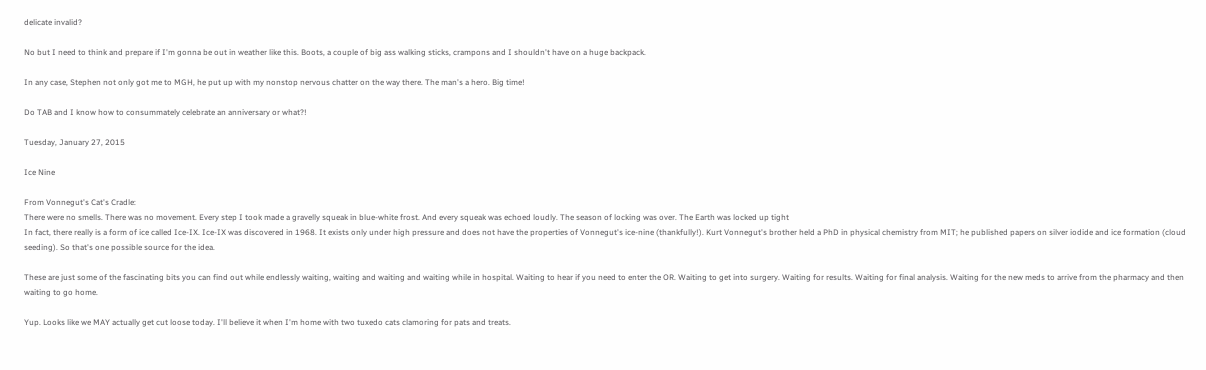delicate invalid?

No but I need to think and prepare if I'm gonna be out in weather like this. Boots, a couple of big ass walking sticks, crampons and I shouldn't have on a huge backpack.

In any case, Stephen not only got me to MGH, he put up with my nonstop nervous chatter on the way there. The man's a hero. Big time!

Do TAB and I know how to consummately celebrate an anniversary or what?!

Tuesday, January 27, 2015

Ice Nine

From Vonnegut's Cat's Cradle:
There were no smells. There was no movement. Every step I took made a gravelly squeak in blue-white frost. And every squeak was echoed loudly. The season of locking was over. The Earth was locked up tight
In fact, there really is a form of ice called Ice-IX. Ice-IX was discovered in 1968. It exists only under high pressure and does not have the properties of Vonnegut's ice-nine (thankfully!). Kurt Vonnegut's brother held a PhD in physical chemistry from MIT; he published papers on silver iodide and ice formation (cloud seeding). So that's one possible source for the idea.

These are just some of the fascinating bits you can find out while endlessly waiting, waiting and waiting and waiting while in hospital. Waiting to hear if you need to enter the OR. Waiting to get into surgery. Waiting for results. Waiting for final analysis. Waiting for the new meds to arrive from the pharmacy and then waiting to go home.

Yup. Looks like we MAY actually get cut loose today. I'll believe it when I'm home with two tuxedo cats clamoring for pats and treats.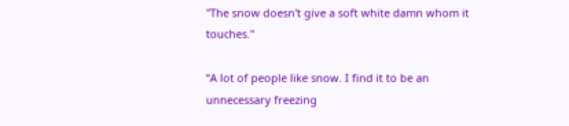"The snow doesn't give a soft white damn whom it touches."

“A lot of people like snow. I find it to be an unnecessary freezing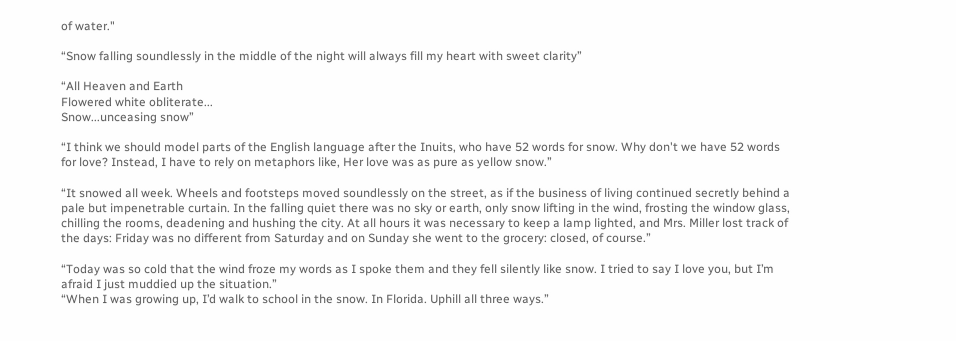of water."

“Snow falling soundlessly in the middle of the night will always fill my heart with sweet clarity”

“All Heaven and Earth
Flowered white obliterate...
Snow...unceasing snow”

“I think we should model parts of the English language after the Inuits, who have 52 words for snow. Why don't we have 52 words for love? Instead, I have to rely on metaphors like, Her love was as pure as yellow snow.”

“It snowed all week. Wheels and footsteps moved soundlessly on the street, as if the business of living continued secretly behind a pale but impenetrable curtain. In the falling quiet there was no sky or earth, only snow lifting in the wind, frosting the window glass, chilling the rooms, deadening and hushing the city. At all hours it was necessary to keep a lamp lighted, and Mrs. Miller lost track of the days: Friday was no different from Saturday and on Sunday she went to the grocery: closed, of course.”

“Today was so cold that the wind froze my words as I spoke them and they fell silently like snow. I tried to say I love you, but I’m afraid I just muddied up the situation.”
“When I was growing up, I’d walk to school in the snow. In Florida. Uphill all three ways.”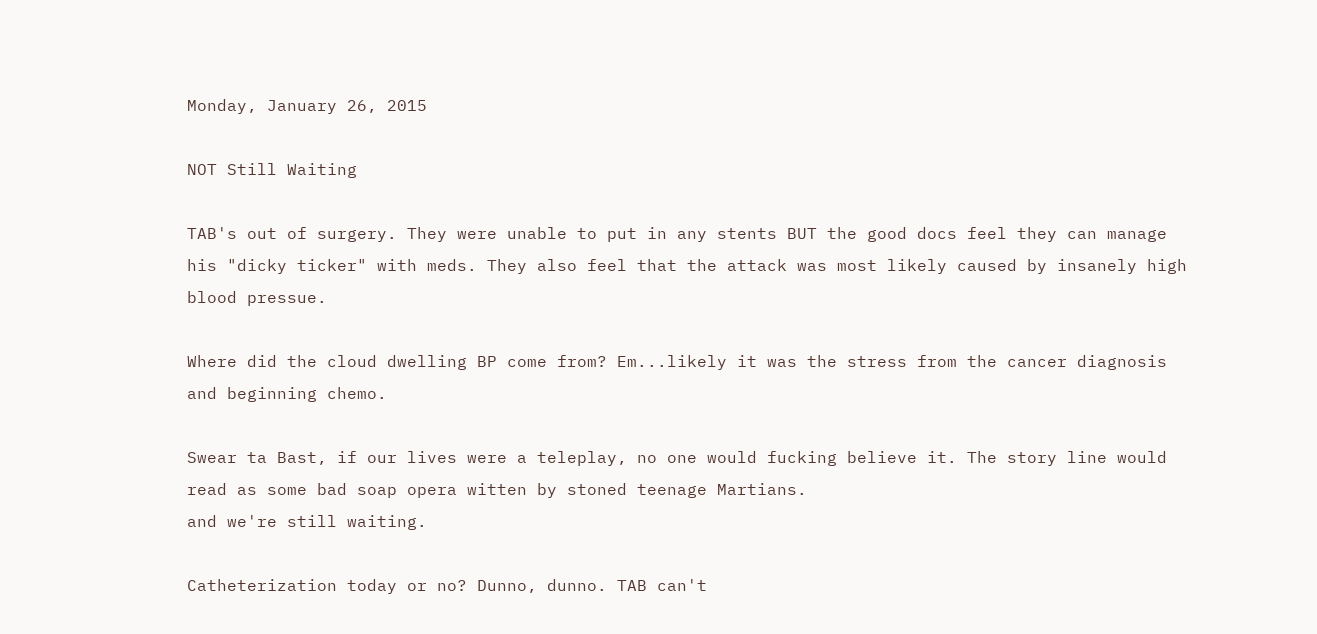Monday, January 26, 2015

NOT Still Waiting

TAB's out of surgery. They were unable to put in any stents BUT the good docs feel they can manage his "dicky ticker" with meds. They also feel that the attack was most likely caused by insanely high blood pressue.

Where did the cloud dwelling BP come from? Em...likely it was the stress from the cancer diagnosis and beginning chemo.

Swear ta Bast, if our lives were a teleplay, no one would fucking believe it. The story line would read as some bad soap opera witten by stoned teenage Martians.
and we're still waiting.

Catheterization today or no? Dunno, dunno. TAB can't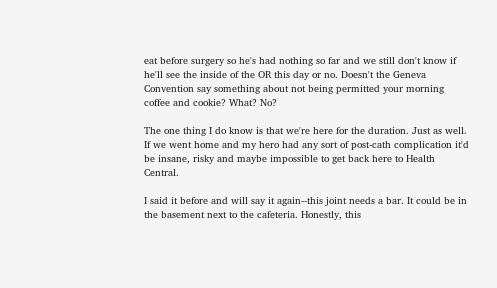eat before surgery so he's had nothing so far and we still don't know if he'll see the inside of the OR this day or no. Doesn't the Geneva Convention say something about not being permitted your morning coffee and cookie? What? No?

The one thing I do know is that we're here for the duration. Just as well. If we went home and my hero had any sort of post-cath complication it'd be insane, risky and maybe impossible to get back here to Health Central.

I said it before and will say it again--this joint needs a bar. It could be in the basement next to the cafeteria. Honestly, this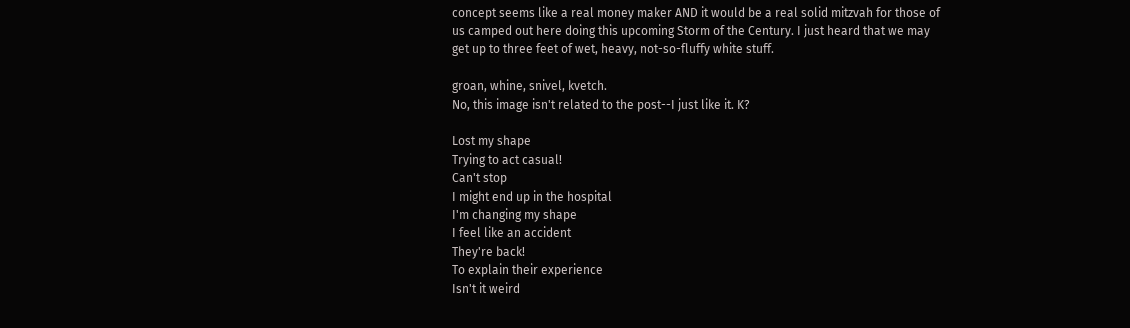concept seems like a real money maker AND it would be a real solid mitzvah for those of us camped out here doing this upcoming Storm of the Century. I just heard that we may get up to three feet of wet, heavy, not-so-fluffy white stuff.

groan, whine, snivel, kvetch.
No, this image isn't related to the post--I just like it. K?

Lost my shape
Trying to act casual!
Can't stop
I might end up in the hospital
I'm changing my shape
I feel like an accident
They're back!
To explain their experience
Isn't it weird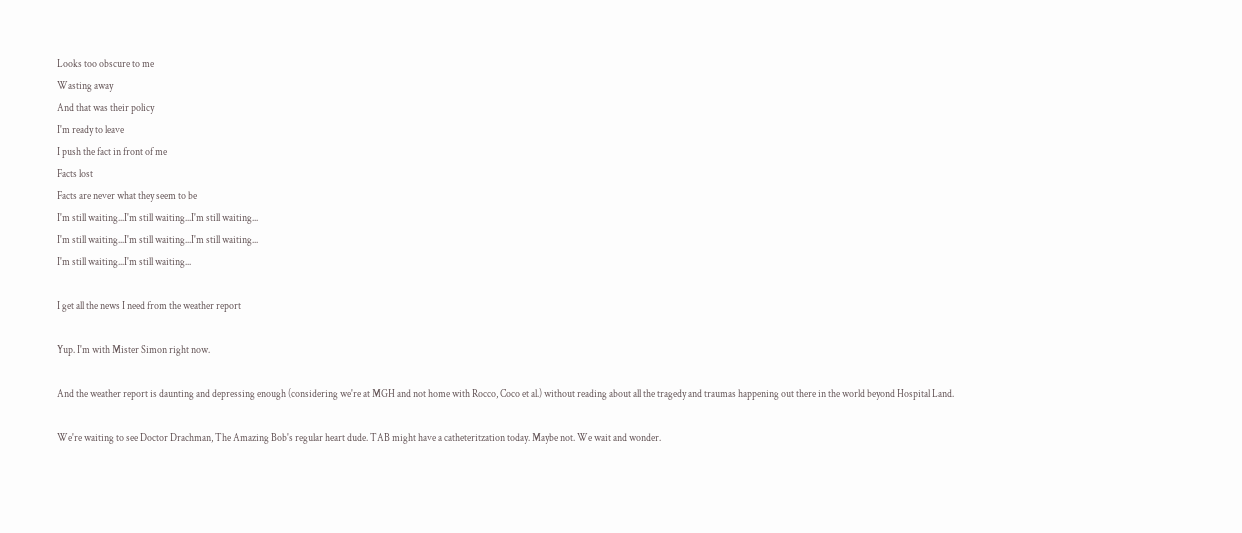Looks too obscure to me
Wasting away
And that was their policy
I'm ready to leave
I push the fact in front of me
Facts lost
Facts are never what they seem to be
I'm still waiting...I'm still waiting...I'm still waiting...
I'm still waiting...I'm still waiting...I'm still waiting...
I'm still waiting...I'm still waiting...

I get all the news I need from the weather report

Yup. I'm with Mister Simon right now.

And the weather report is daunting and depressing enough (considering we're at MGH and not home with Rocco, Coco et al.) without reading about all the tragedy and traumas happening out there in the world beyond Hospital Land.

We're waiting to see Doctor Drachman, The Amazing Bob's regular heart dude. TAB might have a catheteritzation today. Maybe not. We wait and wonder.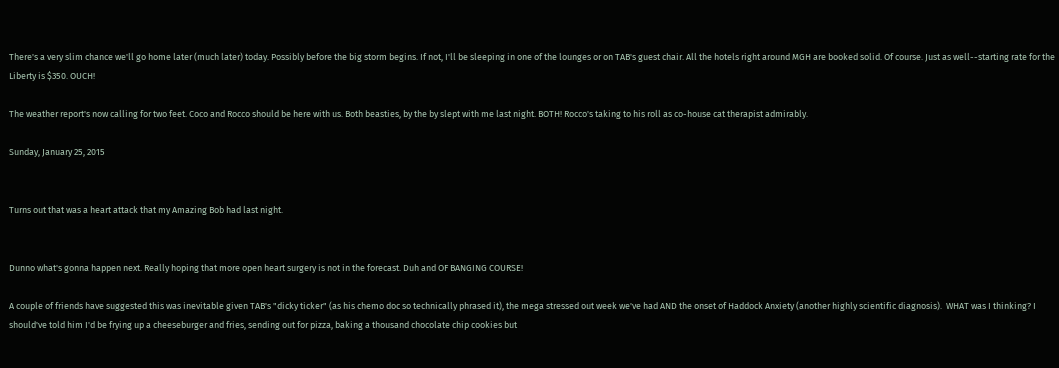There's a very slim chance we'll go home later (much later) today. Possibly before the big storm begins. If not, I'll be sleeping in one of the lounges or on TAB's guest chair. All the hotels right around MGH are booked solid. Of course. Just as well--starting rate for the Liberty is $350. OUCH!

The weather report's now calling for two feet. Coco and Rocco should be here with us. Both beasties, by the by slept with me last night. BOTH! Rocco's taking to his roll as co-house cat therapist admirably.

Sunday, January 25, 2015


Turns out that was a heart attack that my Amazing Bob had last night.


Dunno what's gonna happen next. Really hoping that more open heart surgery is not in the forecast. Duh and OF BANGING COURSE!

A couple of friends have suggested this was inevitable given TAB's "dicky ticker" (as his chemo doc so technically phrased it), the mega stressed out week we've had AND the onset of Haddock Anxiety (another highly scientific diagnosis).  WHAT was I thinking? I should've told him I'd be frying up a cheeseburger and fries, sending out for pizza, baking a thousand chocolate chip cookies but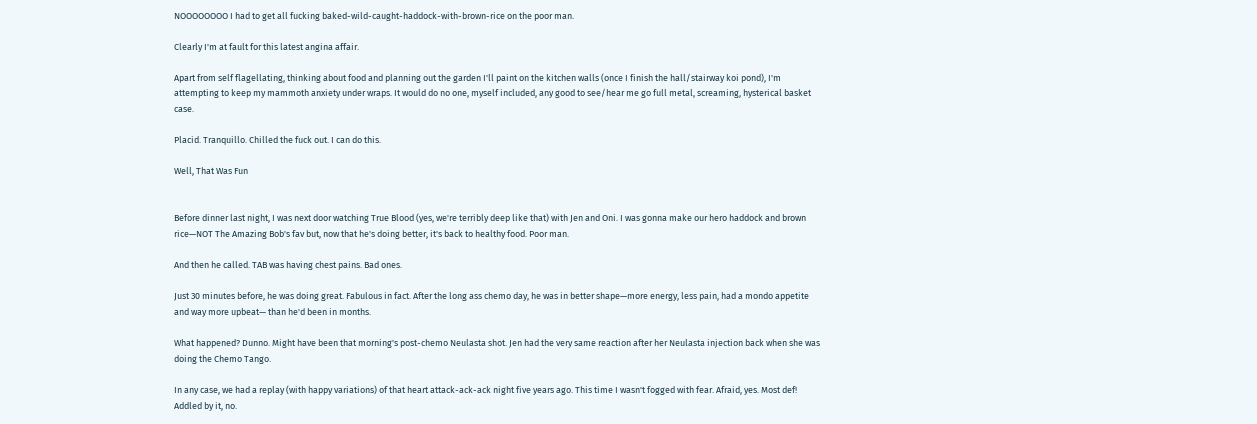NOOOOOOOO I had to get all fucking baked-wild-caught-haddock-with-brown-rice on the poor man.

Clearly I'm at fault for this latest angina affair.

Apart from self flagellating, thinking about food and planning out the garden I'll paint on the kitchen walls (once I finish the hall/stairway koi pond), I'm attempting to keep my mammoth anxiety under wraps. It would do no one, myself included, any good to see/hear me go full metal, screaming, hysterical basket case.

Placid. Tranquillo. Chilled the fuck out. I can do this.

Well, That Was Fun


Before dinner last night, I was next door watching True Blood (yes, we're terribly deep like that) with Jen and Oni. I was gonna make our hero haddock and brown rice—NOT The Amazing Bob's fav but, now that he's doing better, it's back to healthy food. Poor man.

And then he called. TAB was having chest pains. Bad ones.

Just 30 minutes before, he was doing great. Fabulous in fact. After the long ass chemo day, he was in better shape—more energy, less pain, had a mondo appetite and way more upbeat— than he'd been in months.

What happened? Dunno. Might have been that morning's post-chemo Neulasta shot. Jen had the very same reaction after her Neulasta injection back when she was doing the Chemo Tango.

In any case, we had a replay (with happy variations) of that heart attack-ack-ack night five years ago. This time I wasn't fogged with fear. Afraid, yes. Most def! Addled by it, no.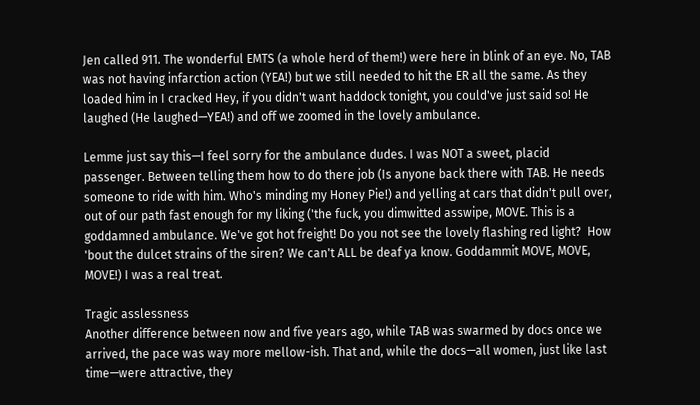Jen called 911. The wonderful EMTS (a whole herd of them!) were here in blink of an eye. No, TAB was not having infarction action (YEA!) but we still needed to hit the ER all the same. As they loaded him in I cracked Hey, if you didn't want haddock tonight, you could've just said so! He laughed (He laughed—YEA!) and off we zoomed in the lovely ambulance.

Lemme just say this—I feel sorry for the ambulance dudes. I was NOT a sweet, placid passenger. Between telling them how to do there job (Is anyone back there with TAB. He needs someone to ride with him. Who's minding my Honey Pie!) and yelling at cars that didn't pull over, out of our path fast enough for my liking ('the fuck, you dimwitted asswipe, MOVE. This is a goddamned ambulance. We've got hot freight! Do you not see the lovely flashing red light?  How 'bout the dulcet strains of the siren? We can't ALL be deaf ya know. Goddammit MOVE, MOVE, MOVE!) I was a real treat.

Tragic asslessness
Another difference between now and five years ago, while TAB was swarmed by docs once we arrived, the pace was way more mellow-ish. That and, while the docs—all women, just like last time—were attractive, they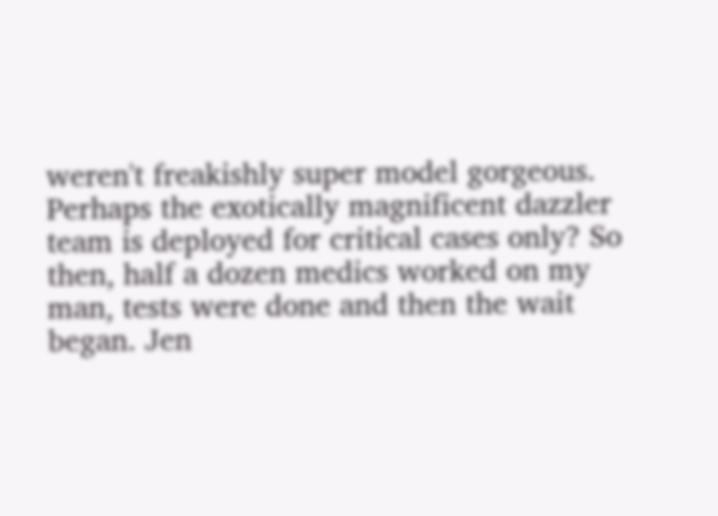weren't freakishly super model gorgeous. Perhaps the exotically magnificent dazzler team is deployed for critical cases only? So then, half a dozen medics worked on my man, tests were done and then the wait began. Jen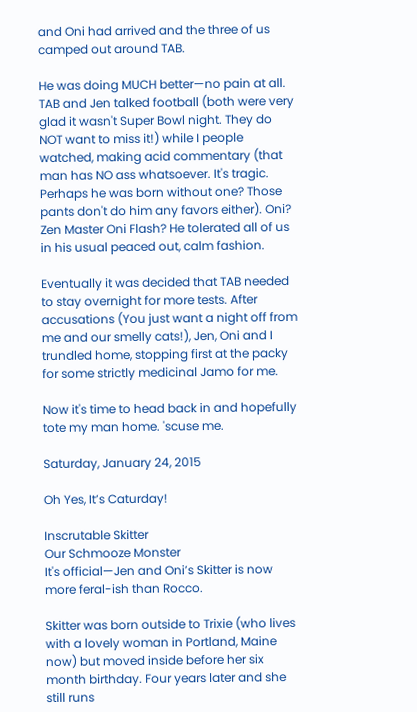and Oni had arrived and the three of us camped out around TAB.

He was doing MUCH better—no pain at all. TAB and Jen talked football (both were very glad it wasn't Super Bowl night. They do NOT want to miss it!) while I people watched, making acid commentary (that man has NO ass whatsoever. It's tragic. Perhaps he was born without one? Those pants don't do him any favors either). Oni? Zen Master Oni Flash? He tolerated all of us in his usual peaced out, calm fashion.

Eventually it was decided that TAB needed to stay overnight for more tests. After accusations (You just want a night off from me and our smelly cats!), Jen, Oni and I trundled home, stopping first at the packy for some strictly medicinal Jamo for me.

Now it's time to head back in and hopefully tote my man home. 'scuse me.

Saturday, January 24, 2015

Oh Yes, It’s Caturday!

Inscrutable Skitter
Our Schmooze Monster
It's official—Jen and Oni’s Skitter is now more feral-ish than Rocco.

Skitter was born outside to Trixie (who lives with a lovely woman in Portland, Maine now) but moved inside before her six month birthday. Four years later and she still runs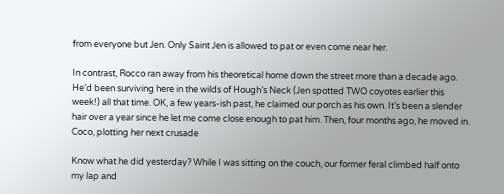from everyone but Jen. Only Saint Jen is allowed to pat or even come near her.

In contrast, Rocco ran away from his theoretical home down the street more than a decade ago. He’d been surviving here in the wilds of Hough’s Neck (Jen spotted TWO coyotes earlier this week!) all that time. OK, a few years-ish past, he claimed our porch as his own. It’s been a slender hair over a year since he let me come close enough to pat him. Then, four months ago, he moved in.
Coco, plotting her next crusade

Know what he did yesterday? While I was sitting on the couch, our former feral climbed half onto my lap and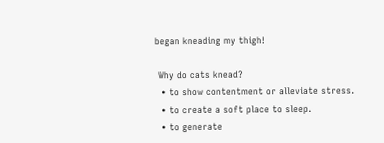began kneading my thigh!

 Why do cats knead?
  • to show contentment or alleviate stress.
  • to create a soft place to sleep.
  • to generate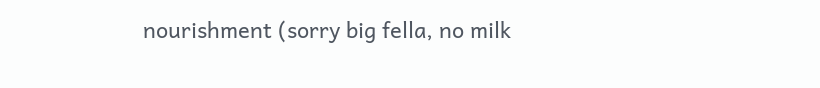nourishment (sorry big fella, no milk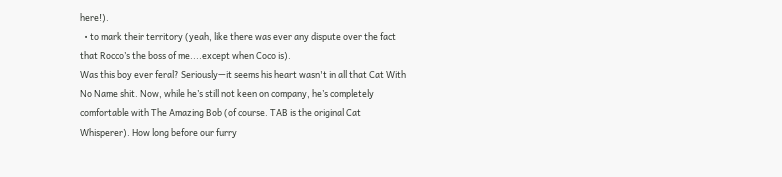here!).
  • to mark their territory (yeah, like there was ever any dispute over the fact that Rocco’s the boss of me....except when Coco is).
Was this boy ever feral? Seriously—it seems his heart wasn't in all that Cat With No Name shit. Now, while he’s still not keen on company, he’s completely comfortable with The Amazing Bob (of course. TAB is the original Cat Whisperer). How long before our furry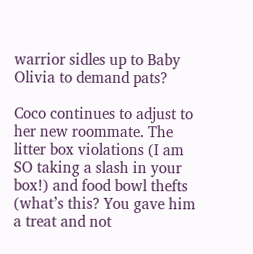warrior sidles up to Baby Olivia to demand pats?

Coco continues to adjust to her new roommate. The litter box violations (I am SO taking a slash in your box!) and food bowl thefts (what’s this? You gave him a treat and not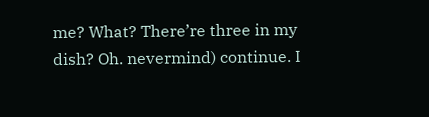me? What? There’re three in my dish? Oh. nevermind) continue. I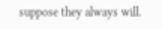suppose they always will.